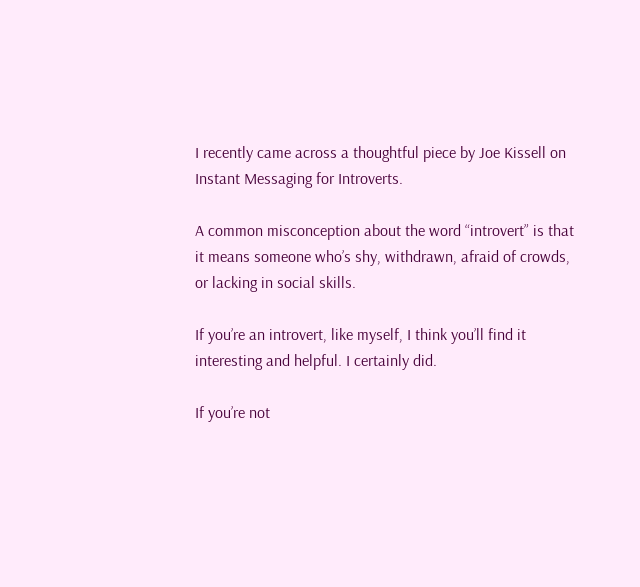I recently came across a thoughtful piece by Joe Kissell on Instant Messaging for Introverts.

A common misconception about the word “introvert” is that it means someone who’s shy, withdrawn, afraid of crowds, or lacking in social skills.

If you’re an introvert, like myself, I think you’ll find it interesting and helpful. I certainly did.

If you’re not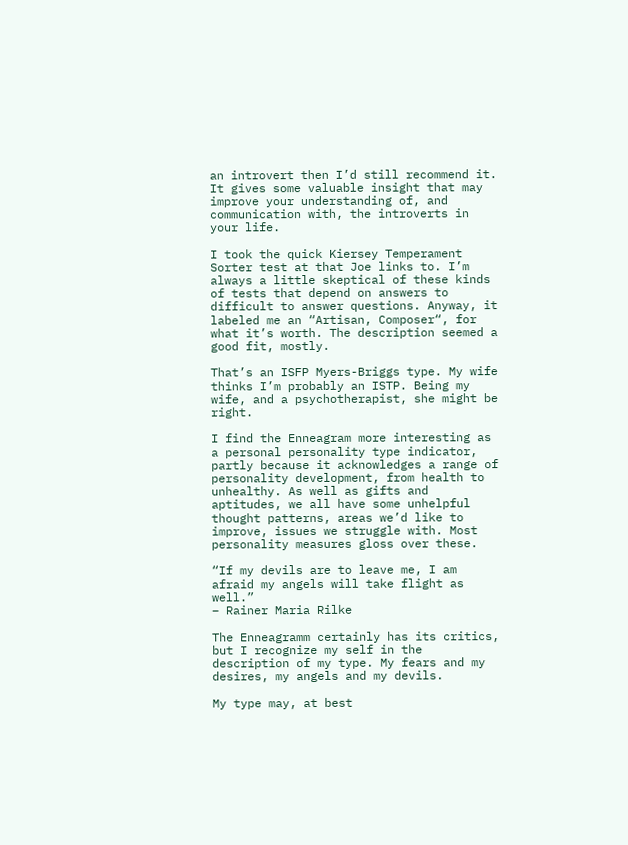an introvert then I’d still recommend it. It gives some valuable insight that may improve your understanding of, and communication with, the introverts in your life.

I took the quick Kiersey Temperament Sorter test at that Joe links to. I’m always a little skeptical of these kinds of tests that depend on answers to difficult to answer questions. Anyway, it labeled me an “Artisan, Composer“, for what it’s worth. The description seemed a good fit, mostly.

That’s an ISFP Myers-Briggs type. My wife thinks I’m probably an ISTP. Being my wife, and a psychotherapist, she might be right.

I find the Enneagram more interesting as a personal personality type indicator, partly because it acknowledges a range of personality development, from health to unhealthy. As well as gifts and aptitudes, we all have some unhelpful thought patterns, areas we’d like to improve, issues we struggle with. Most personality measures gloss over these.

“If my devils are to leave me, I am afraid my angels will take flight as well.”
– Rainer Maria Rilke

The Enneagramm certainly has its critics, but I recognize my self in the description of my type. My fears and my desires, my angels and my devils.

My type may, at best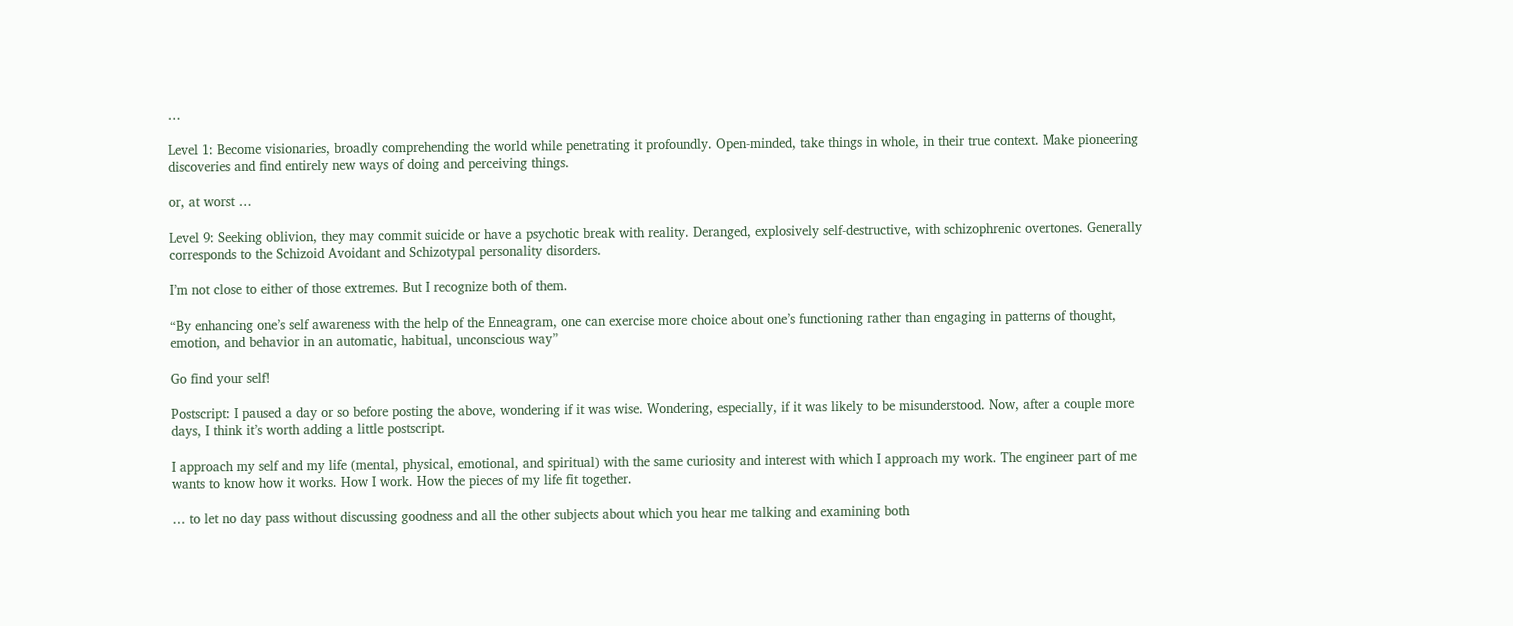…

Level 1: Become visionaries, broadly comprehending the world while penetrating it profoundly. Open-minded, take things in whole, in their true context. Make pioneering discoveries and find entirely new ways of doing and perceiving things.

or, at worst …

Level 9: Seeking oblivion, they may commit suicide or have a psychotic break with reality. Deranged, explosively self-destructive, with schizophrenic overtones. Generally corresponds to the Schizoid Avoidant and Schizotypal personality disorders.

I’m not close to either of those extremes. But I recognize both of them.

“By enhancing one’s self awareness with the help of the Enneagram, one can exercise more choice about one’s functioning rather than engaging in patterns of thought, emotion, and behavior in an automatic, habitual, unconscious way”

Go find your self!

Postscript: I paused a day or so before posting the above, wondering if it was wise. Wondering, especially, if it was likely to be misunderstood. Now, after a couple more days, I think it’s worth adding a little postscript.

I approach my self and my life (mental, physical, emotional, and spiritual) with the same curiosity and interest with which I approach my work. The engineer part of me wants to know how it works. How I work. How the pieces of my life fit together.

… to let no day pass without discussing goodness and all the other subjects about which you hear me talking and examining both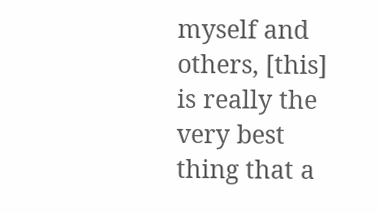myself and others, [this] is really the very best thing that a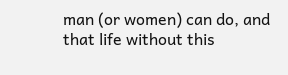man (or women) can do, and that life without this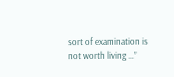sort of examination is not worth living …”